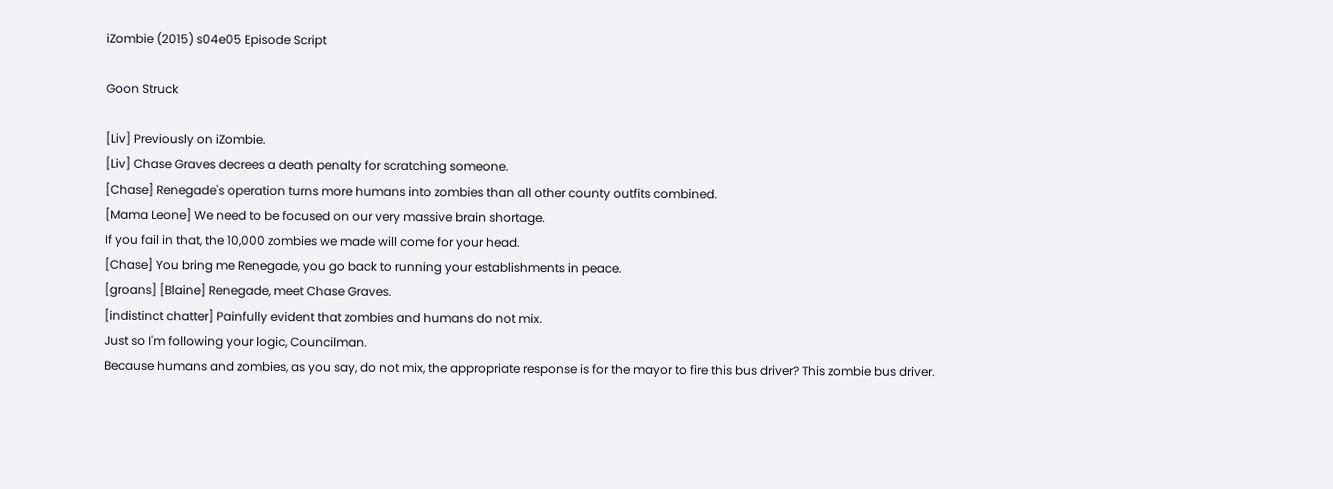iZombie (2015) s04e05 Episode Script

Goon Struck

[Liv] Previously on iZombie.
[Liv] Chase Graves decrees a death penalty for scratching someone.
[Chase] Renegade's operation turns more humans into zombies than all other county outfits combined.
[Mama Leone] We need to be focused on our very massive brain shortage.
If you fail in that, the 10,000 zombies we made will come for your head.
[Chase] You bring me Renegade, you go back to running your establishments in peace.
[groans] [Blaine] Renegade, meet Chase Graves.
[indistinct chatter] Painfully evident that zombies and humans do not mix.
Just so I'm following your logic, Councilman.
Because humans and zombies, as you say, do not mix, the appropriate response is for the mayor to fire this bus driver? This zombie bus driver.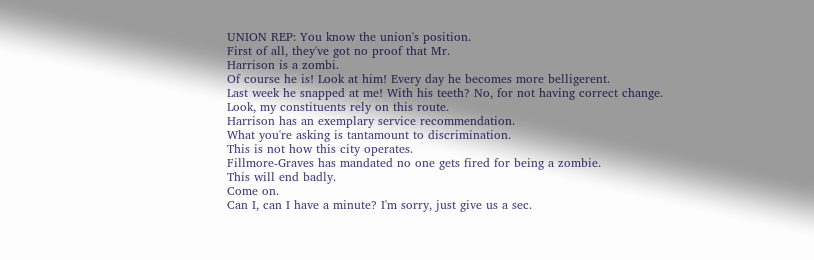UNION REP: You know the union's position.
First of all, they've got no proof that Mr.
Harrison is a zombi.
Of course he is! Look at him! Every day he becomes more belligerent.
Last week he snapped at me! With his teeth? No, for not having correct change.
Look, my constituents rely on this route.
Harrison has an exemplary service recommendation.
What you're asking is tantamount to discrimination.
This is not how this city operates.
Fillmore-Graves has mandated no one gets fired for being a zombie.
This will end badly.
Come on.
Can I, can I have a minute? I'm sorry, just give us a sec.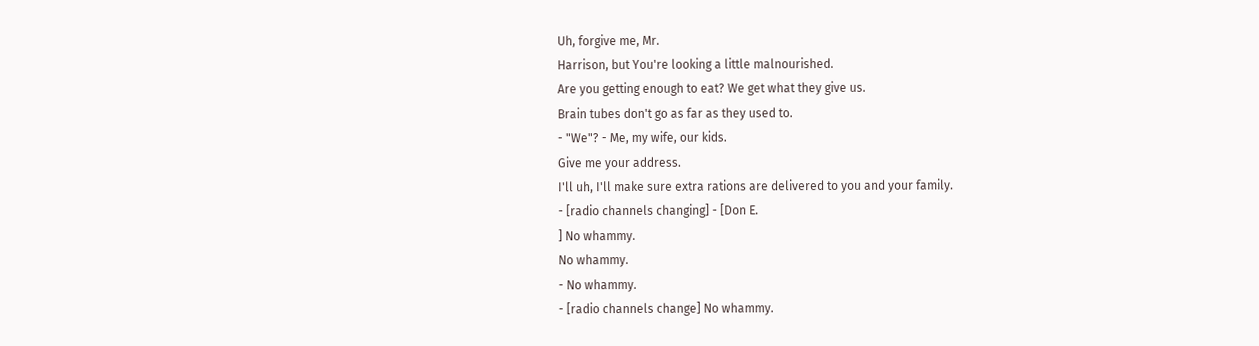Uh, forgive me, Mr.
Harrison, but You're looking a little malnourished.
Are you getting enough to eat? We get what they give us.
Brain tubes don't go as far as they used to.
- "We"? - Me, my wife, our kids.
Give me your address.
I'll uh, I'll make sure extra rations are delivered to you and your family.
- [radio channels changing] - [Don E.
] No whammy.
No whammy.
- No whammy.
- [radio channels change] No whammy.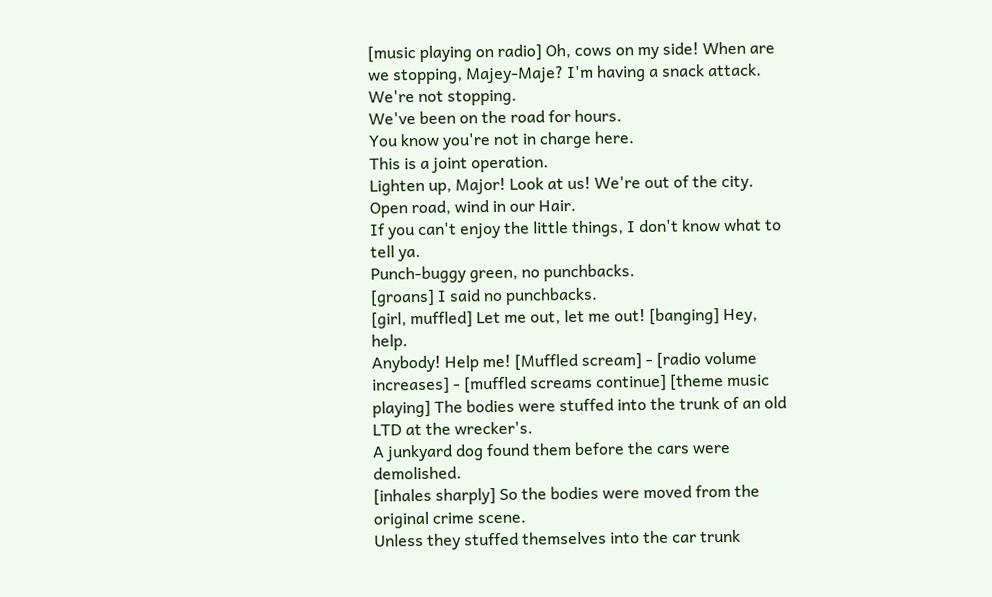[music playing on radio] Oh, cows on my side! When are we stopping, Majey-Maje? I'm having a snack attack.
We're not stopping.
We've been on the road for hours.
You know you're not in charge here.
This is a joint operation.
Lighten up, Major! Look at us! We're out of the city.
Open road, wind in our Hair.
If you can't enjoy the little things, I don't know what to tell ya.
Punch-buggy green, no punchbacks.
[groans] I said no punchbacks.
[girl, muffled] Let me out, let me out! [banging] Hey, help.
Anybody! Help me! [Muffled scream] - [radio volume increases] - [muffled screams continue] [theme music playing] The bodies were stuffed into the trunk of an old LTD at the wrecker's.
A junkyard dog found them before the cars were demolished.
[inhales sharply] So the bodies were moved from the original crime scene.
Unless they stuffed themselves into the car trunk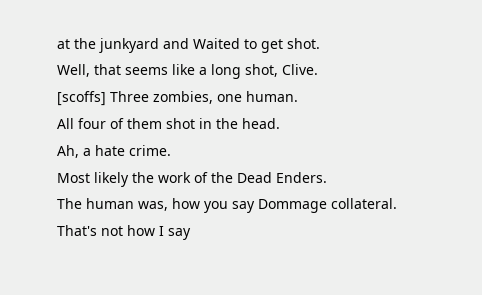at the junkyard and Waited to get shot.
Well, that seems like a long shot, Clive.
[scoffs] Three zombies, one human.
All four of them shot in the head.
Ah, a hate crime.
Most likely the work of the Dead Enders.
The human was, how you say Dommage collateral.
That's not how I say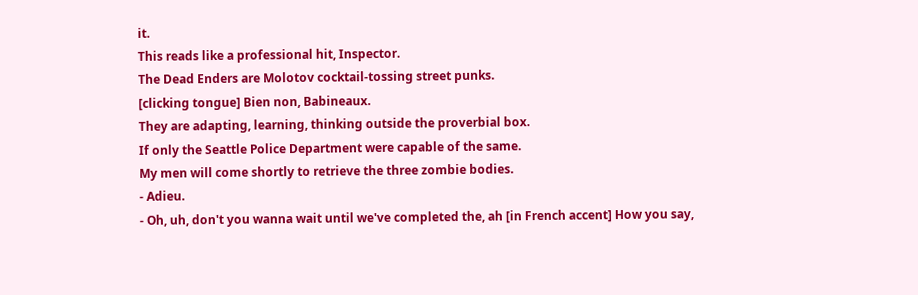it.
This reads like a professional hit, Inspector.
The Dead Enders are Molotov cocktail-tossing street punks.
[clicking tongue] Bien non, Babineaux.
They are adapting, learning, thinking outside the proverbial box.
If only the Seattle Police Department were capable of the same.
My men will come shortly to retrieve the three zombie bodies.
- Adieu.
- Oh, uh, don't you wanna wait until we've completed the, ah [in French accent] How you say,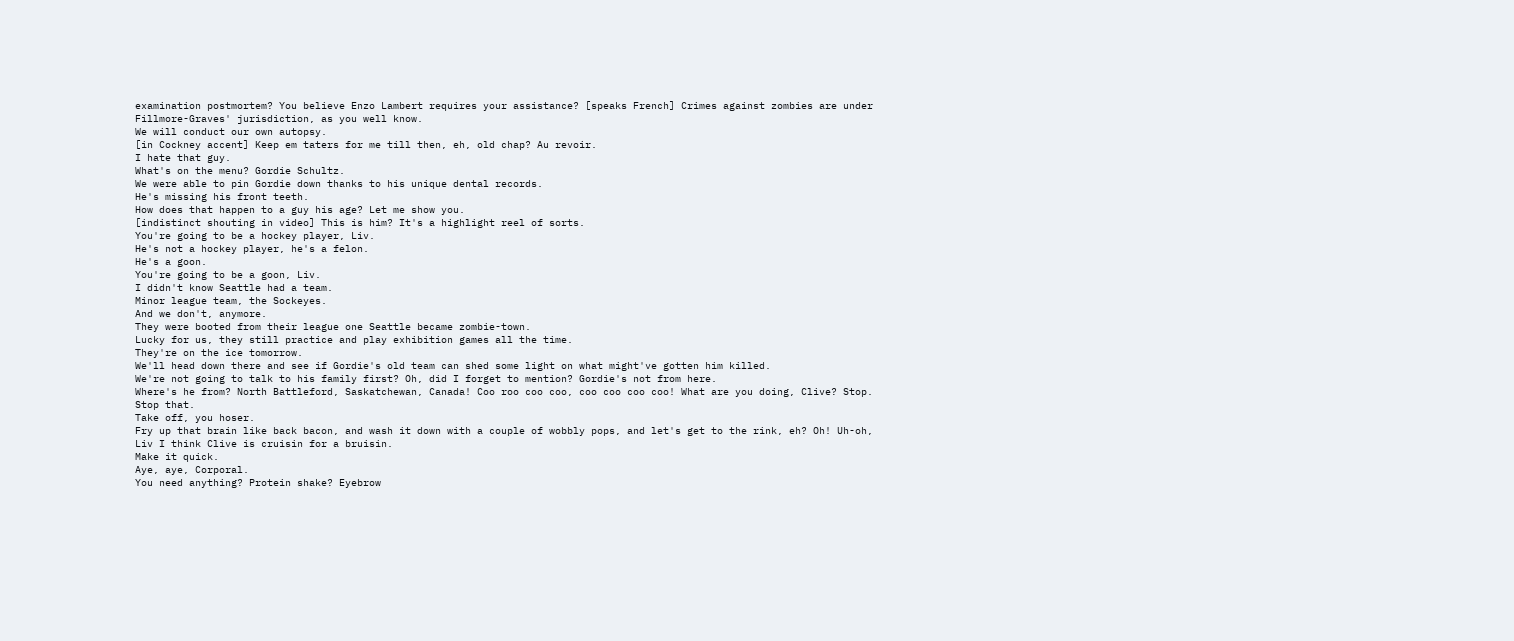examination postmortem? You believe Enzo Lambert requires your assistance? [speaks French] Crimes against zombies are under Fillmore-Graves' jurisdiction, as you well know.
We will conduct our own autopsy.
[in Cockney accent] Keep em taters for me till then, eh, old chap? Au revoir.
I hate that guy.
What's on the menu? Gordie Schultz.
We were able to pin Gordie down thanks to his unique dental records.
He's missing his front teeth.
How does that happen to a guy his age? Let me show you.
[indistinct shouting in video] This is him? It's a highlight reel of sorts.
You're going to be a hockey player, Liv.
He's not a hockey player, he's a felon.
He's a goon.
You're going to be a goon, Liv.
I didn't know Seattle had a team.
Minor league team, the Sockeyes.
And we don't, anymore.
They were booted from their league one Seattle became zombie-town.
Lucky for us, they still practice and play exhibition games all the time.
They're on the ice tomorrow.
We'll head down there and see if Gordie's old team can shed some light on what might've gotten him killed.
We're not going to talk to his family first? Oh, did I forget to mention? Gordie's not from here.
Where's he from? North Battleford, Saskatchewan, Canada! Coo roo coo coo, coo coo coo coo! What are you doing, Clive? Stop.
Stop that.
Take off, you hoser.
Fry up that brain like back bacon, and wash it down with a couple of wobbly pops, and let's get to the rink, eh? Oh! Uh-oh, Liv I think Clive is cruisin for a bruisin.
Make it quick.
Aye, aye, Corporal.
You need anything? Protein shake? Eyebrow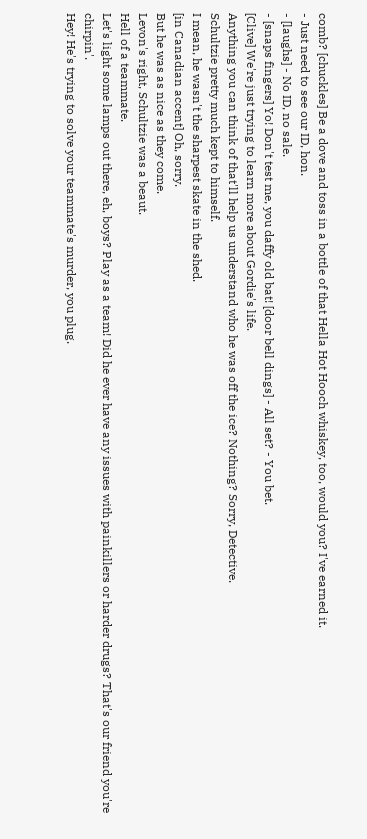comb? [chuckles] Be a dove and toss in a bottle of that Hella Hot Hooch whiskey, too, would you? I've earned it.
- Just need to see our ID, hon.
- [laughs] - No ID, no sale.
- [snaps fingers] Yo! Don't test me, you daffy old bat! [door bell dings] - All set? - You bet.
[Clive] We're just trying to learn more about Gordie's life.
Anything you can think of that'll help us understand who he was off the ice? Nothing? Sorry, Detective.
Schultzie pretty much kept to himself.
I mean, he wasn't the sharpest skate in the shed.
[in Canadian accent] Oh, sorry.
But he was as nice as they come.
Levon's right, Schultzie was a beaut.
Hell of a teammate.
Let's light some lamps out there, eh, boys? Play as a team! Did he ever have any issues with painkillers or harder drugs? That's our friend you're chirpin'.
Hey! He's trying to solve your teammate's murder, you plug.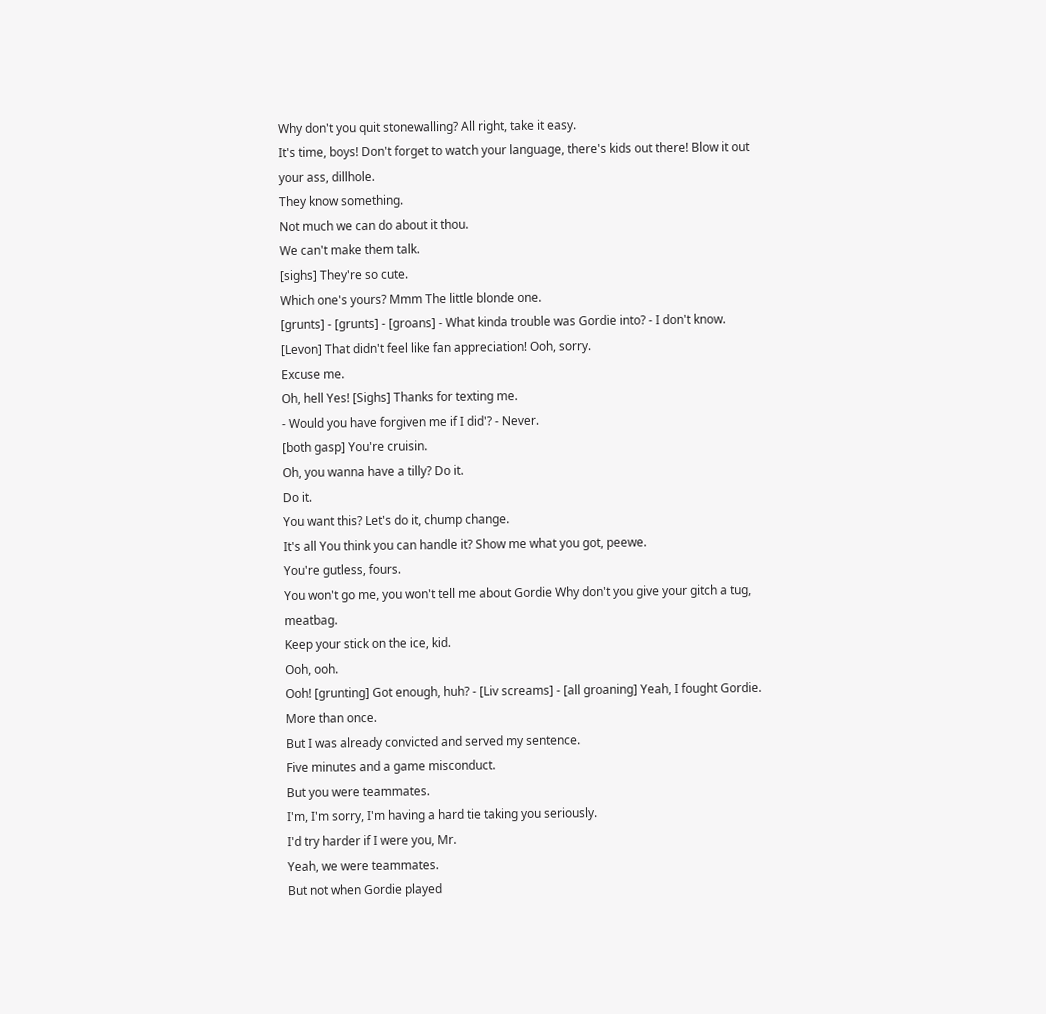Why don't you quit stonewalling? All right, take it easy.
It's time, boys! Don't forget to watch your language, there's kids out there! Blow it out your ass, dillhole.
They know something.
Not much we can do about it thou.
We can't make them talk.
[sighs] They're so cute.
Which one's yours? Mmm The little blonde one.
[grunts] - [grunts] - [groans] - What kinda trouble was Gordie into? - I don't know.
[Levon] That didn't feel like fan appreciation! Ooh, sorry.
Excuse me.
Oh, hell Yes! [Sighs] Thanks for texting me.
- Would you have forgiven me if I did'? - Never.
[both gasp] You're cruisin.
Oh, you wanna have a tilly? Do it.
Do it.
You want this? Let's do it, chump change.
It's all You think you can handle it? Show me what you got, peewe.
You're gutless, fours.
You won't go me, you won't tell me about Gordie Why don't you give your gitch a tug, meatbag.
Keep your stick on the ice, kid.
Ooh, ooh.
Ooh! [grunting] Got enough, huh? - [Liv screams] - [all groaning] Yeah, I fought Gordie.
More than once.
But I was already convicted and served my sentence.
Five minutes and a game misconduct.
But you were teammates.
I'm, I'm sorry, I'm having a hard tie taking you seriously.
I'd try harder if I were you, Mr.
Yeah, we were teammates.
But not when Gordie played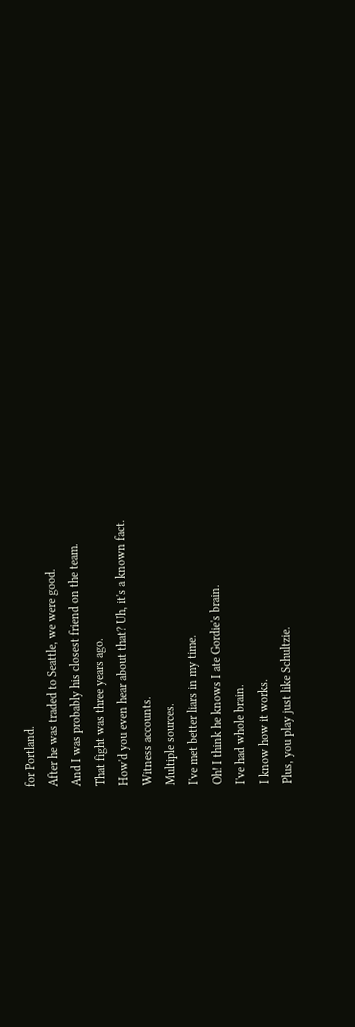for Portland.
After he was traded to Seattle, we were good.
And I was probably his closest friend on the team.
That fight was three years ago.
How'd you even hear about that? Uh, it's a known fact.
Witness accounts.
Multiple sources.
I've met better liars in my time.
Oh! I think he knows I ate Gordie's brain.
I've had whole brain.
I know how it works.
Plus, you play just like Schultzie.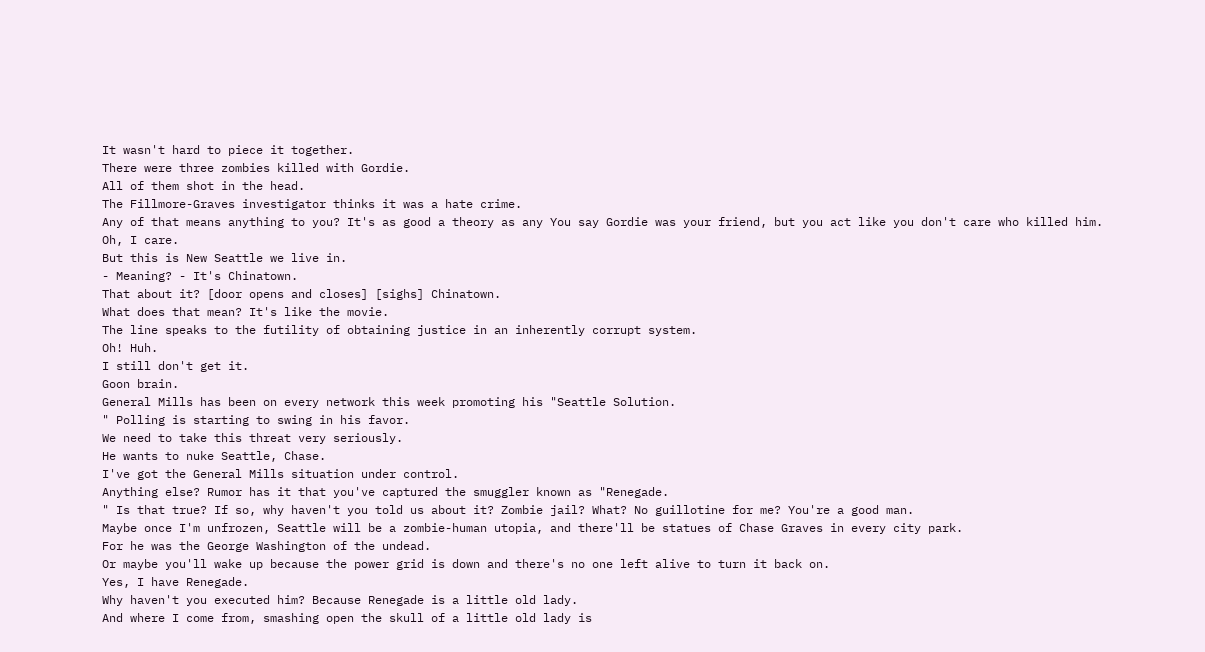It wasn't hard to piece it together.
There were three zombies killed with Gordie.
All of them shot in the head.
The Fillmore-Graves investigator thinks it was a hate crime.
Any of that means anything to you? It's as good a theory as any You say Gordie was your friend, but you act like you don't care who killed him.
Oh, I care.
But this is New Seattle we live in.
- Meaning? - It's Chinatown.
That about it? [door opens and closes] [sighs] Chinatown.
What does that mean? It's like the movie.
The line speaks to the futility of obtaining justice in an inherently corrupt system.
Oh! Huh.
I still don't get it.
Goon brain.
General Mills has been on every network this week promoting his "Seattle Solution.
" Polling is starting to swing in his favor.
We need to take this threat very seriously.
He wants to nuke Seattle, Chase.
I've got the General Mills situation under control.
Anything else? Rumor has it that you've captured the smuggler known as "Renegade.
" Is that true? If so, why haven't you told us about it? Zombie jail? What? No guillotine for me? You're a good man.
Maybe once I'm unfrozen, Seattle will be a zombie-human utopia, and there'll be statues of Chase Graves in every city park.
For he was the George Washington of the undead.
Or maybe you'll wake up because the power grid is down and there's no one left alive to turn it back on.
Yes, I have Renegade.
Why haven't you executed him? Because Renegade is a little old lady.
And where I come from, smashing open the skull of a little old lady is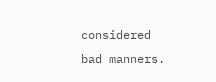considered bad manners.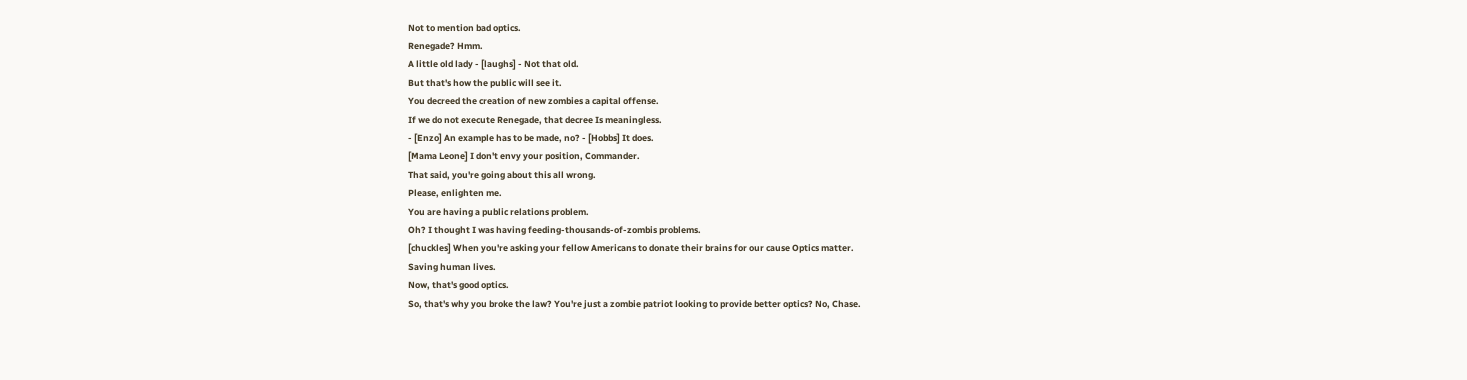Not to mention bad optics.
Renegade? Hmm.
A little old lady - [laughs] - Not that old.
But that's how the public will see it.
You decreed the creation of new zombies a capital offense.
If we do not execute Renegade, that decree Is meaningless.
- [Enzo] An example has to be made, no? - [Hobbs] It does.
[Mama Leone] I don't envy your position, Commander.
That said, you're going about this all wrong.
Please, enlighten me.
You are having a public relations problem.
Oh? I thought I was having feeding-thousands-of-zombis problems.
[chuckles] When you're asking your fellow Americans to donate their brains for our cause Optics matter.
Saving human lives.
Now, that's good optics.
So, that's why you broke the law? You're just a zombie patriot looking to provide better optics? No, Chase.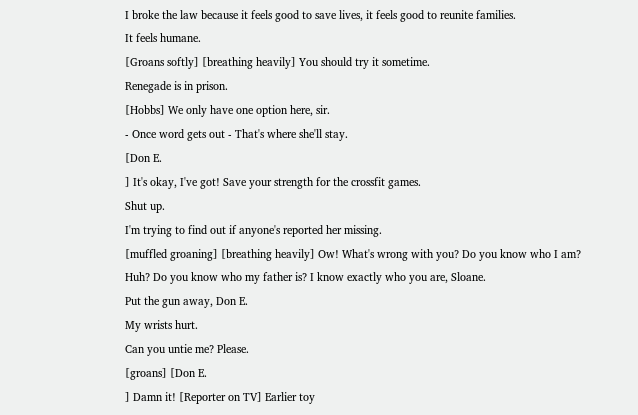I broke the law because it feels good to save lives, it feels good to reunite families.
It feels humane.
[Groans softly] [breathing heavily] You should try it sometime.
Renegade is in prison.
[Hobbs] We only have one option here, sir.
- Once word gets out - That's where she'll stay.
[Don E.
] It's okay, I've got! Save your strength for the crossfit games.
Shut up.
I'm trying to find out if anyone's reported her missing.
[muffled groaning] [breathing heavily] Ow! What's wrong with you? Do you know who I am? Huh? Do you know who my father is? I know exactly who you are, Sloane.
Put the gun away, Don E.
My wrists hurt.
Can you untie me? Please.
[groans] [Don E.
] Damn it! [Reporter on TV] Earlier toy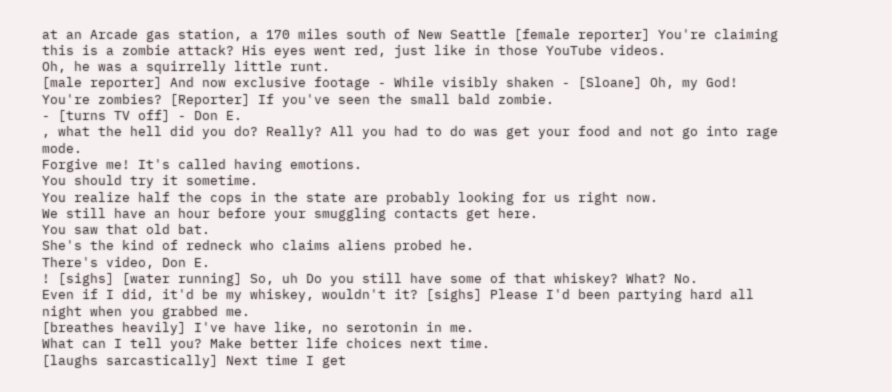at an Arcade gas station, a 170 miles south of New Seattle [female reporter] You're claiming this is a zombie attack? His eyes went red, just like in those YouTube videos.
Oh, he was a squirrelly little runt.
[male reporter] And now exclusive footage - While visibly shaken - [Sloane] Oh, my God! You're zombies? [Reporter] If you've seen the small bald zombie.
- [turns TV off] - Don E.
, what the hell did you do? Really? All you had to do was get your food and not go into rage mode.
Forgive me! It's called having emotions.
You should try it sometime.
You realize half the cops in the state are probably looking for us right now.
We still have an hour before your smuggling contacts get here.
You saw that old bat.
She's the kind of redneck who claims aliens probed he.
There's video, Don E.
! [sighs] [water running] So, uh Do you still have some of that whiskey? What? No.
Even if I did, it'd be my whiskey, wouldn't it? [sighs] Please I'd been partying hard all night when you grabbed me.
[breathes heavily] I've have like, no serotonin in me.
What can I tell you? Make better life choices next time.
[laughs sarcastically] Next time I get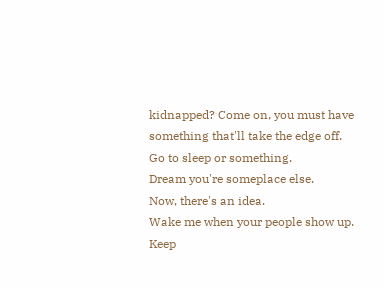kidnapped? Come on, you must have something that'll take the edge off.
Go to sleep or something.
Dream you're someplace else.
Now, there's an idea.
Wake me when your people show up.
Keep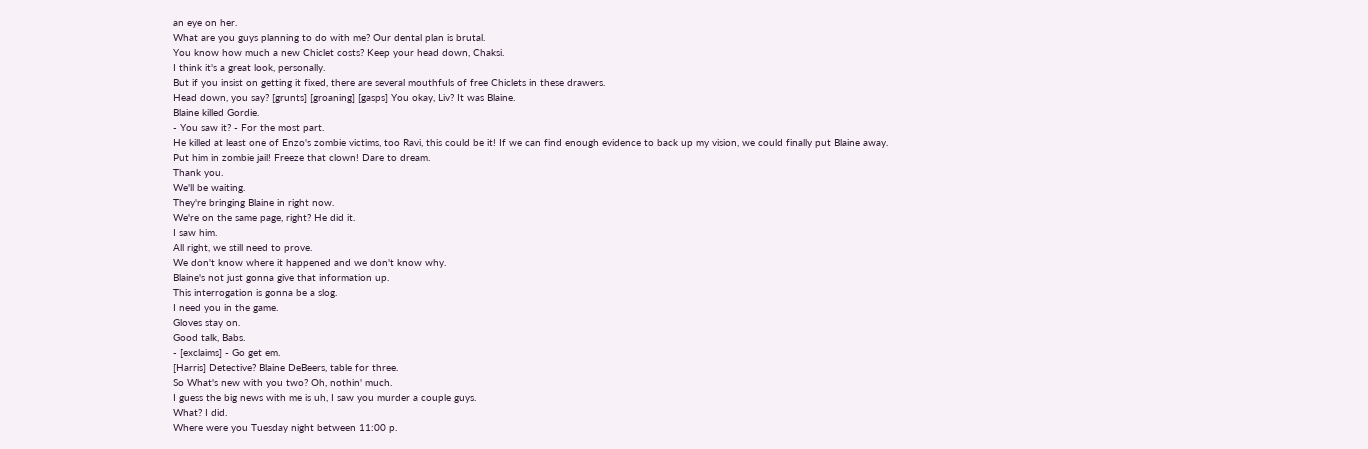an eye on her.
What are you guys planning to do with me? Our dental plan is brutal.
You know how much a new Chiclet costs? Keep your head down, Chaksi.
I think it's a great look, personally.
But if you insist on getting it fixed, there are several mouthfuls of free Chiclets in these drawers.
Head down, you say? [grunts] [groaning] [gasps] You okay, Liv? It was Blaine.
Blaine killed Gordie.
- You saw it? - For the most part.
He killed at least one of Enzo's zombie victims, too Ravi, this could be it! If we can find enough evidence to back up my vision, we could finally put Blaine away.
Put him in zombie jail! Freeze that clown! Dare to dream.
Thank you.
We'll be waiting.
They're bringing Blaine in right now.
We're on the same page, right? He did it.
I saw him.
All right, we still need to prove.
We don't know where it happened and we don't know why.
Blaine's not just gonna give that information up.
This interrogation is gonna be a slog.
I need you in the game.
Gloves stay on.
Good talk, Babs.
- [exclaims] - Go get em.
[Harris] Detective? Blaine DeBeers, table for three.
So What's new with you two? Oh, nothin' much.
I guess the big news with me is uh, I saw you murder a couple guys.
What? I did.
Where were you Tuesday night between 11:00 p.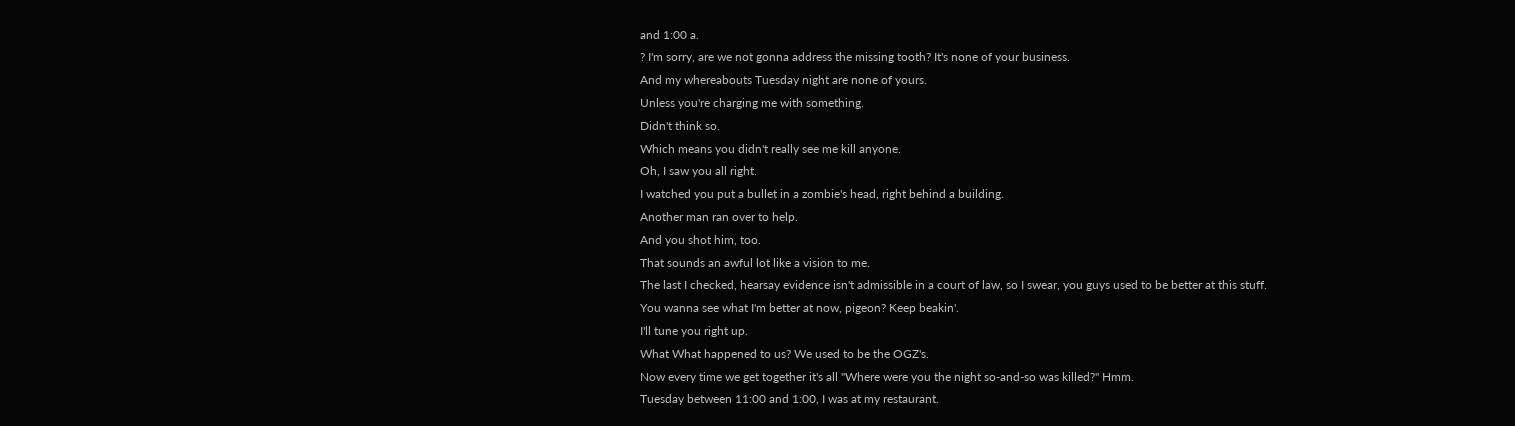and 1:00 a.
? I'm sorry, are we not gonna address the missing tooth? It's none of your business.
And my whereabouts Tuesday night are none of yours.
Unless you're charging me with something.
Didn't think so.
Which means you didn't really see me kill anyone.
Oh, I saw you all right.
I watched you put a bullet in a zombie's head, right behind a building.
Another man ran over to help.
And you shot him, too.
That sounds an awful lot like a vision to me.
The last I checked, hearsay evidence isn't admissible in a court of law, so I swear, you guys used to be better at this stuff.
You wanna see what I'm better at now, pigeon? Keep beakin'.
I'll tune you right up.
What What happened to us? We used to be the OGZ's.
Now every time we get together it's all "Where were you the night so-and-so was killed?" Hmm.
Tuesday between 11:00 and 1:00, I was at my restaurant.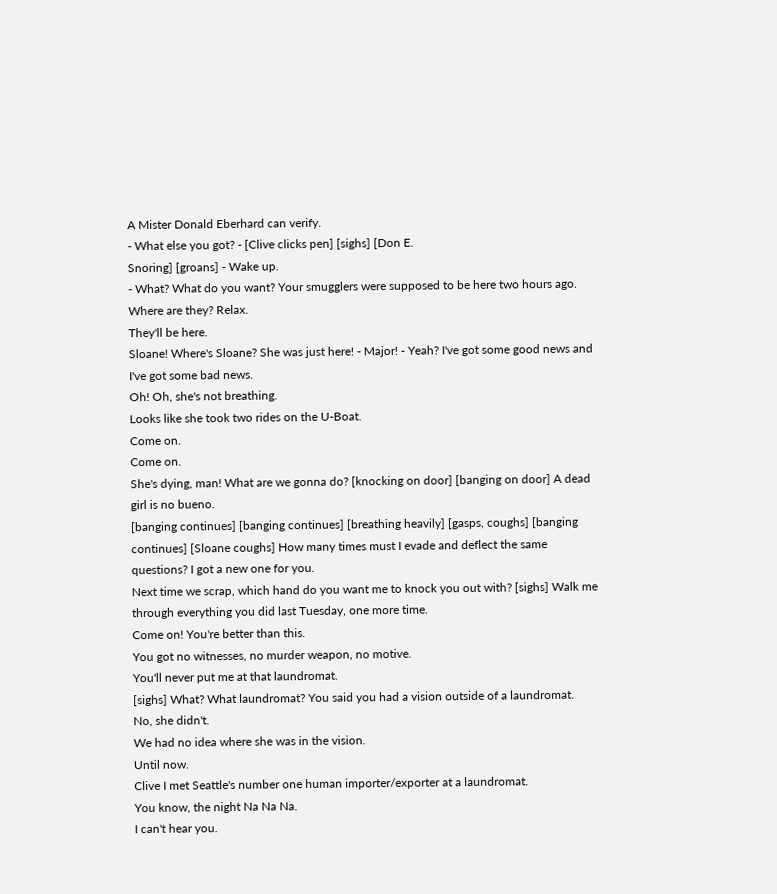A Mister Donald Eberhard can verify.
- What else you got? - [Clive clicks pen] [sighs] [Don E.
Snoring] [groans] - Wake up.
- What? What do you want? Your smugglers were supposed to be here two hours ago.
Where are they? Relax.
They'll be here.
Sloane! Where's Sloane? She was just here! - Major! - Yeah? I've got some good news and I've got some bad news.
Oh! Oh, she's not breathing.
Looks like she took two rides on the U-Boat.
Come on.
Come on.
She's dying, man! What are we gonna do? [knocking on door] [banging on door] A dead girl is no bueno.
[banging continues] [banging continues] [breathing heavily] [gasps, coughs] [banging continues] [Sloane coughs] How many times must I evade and deflect the same questions? I got a new one for you.
Next time we scrap, which hand do you want me to knock you out with? [sighs] Walk me through everything you did last Tuesday, one more time.
Come on! You're better than this.
You got no witnesses, no murder weapon, no motive.
You'll never put me at that laundromat.
[sighs] What? What laundromat? You said you had a vision outside of a laundromat.
No, she didn't.
We had no idea where she was in the vision.
Until now.
Clive I met Seattle's number one human importer/exporter at a laundromat.
You know, the night Na Na Na.
I can't hear you.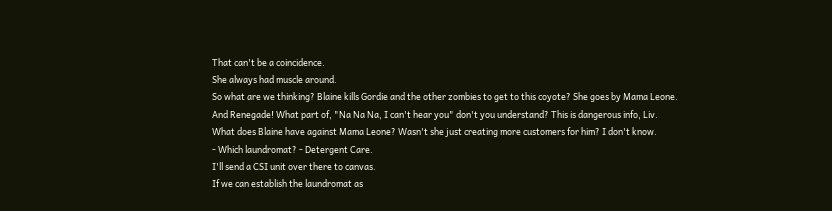That can't be a coincidence.
She always had muscle around.
So what are we thinking? Blaine kills Gordie and the other zombies to get to this coyote? She goes by Mama Leone.
And Renegade! What part of, "Na Na Na, I can't hear you" don't you understand? This is dangerous info, Liv.
What does Blaine have against Mama Leone? Wasn't she just creating more customers for him? I don't know.
- Which laundromat? - Detergent Care.
I'll send a CSI unit over there to canvas.
If we can establish the laundromat as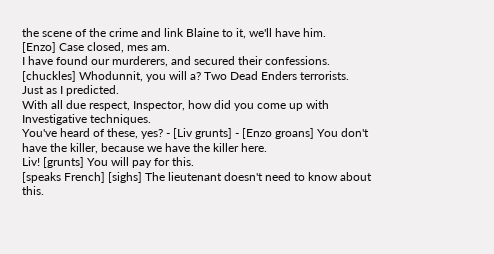the scene of the crime and link Blaine to it, we'll have him.
[Enzo] Case closed, mes am.
I have found our murderers, and secured their confessions.
[chuckles] Whodunnit, you will a? Two Dead Enders terrorists.
Just as I predicted.
With all due respect, Inspector, how did you come up with Investigative techniques.
You've heard of these, yes? - [Liv grunts] - [Enzo groans] You don't have the killer, because we have the killer here.
Liv! [grunts] You will pay for this.
[speaks French] [sighs] The lieutenant doesn't need to know about this.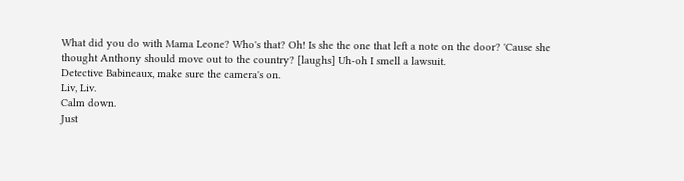What did you do with Mama Leone? Who's that? Oh! Is she the one that left a note on the door? 'Cause she thought Anthony should move out to the country? [laughs] Uh-oh I smell a lawsuit.
Detective Babineaux, make sure the camera's on.
Liv, Liv.
Calm down.
Just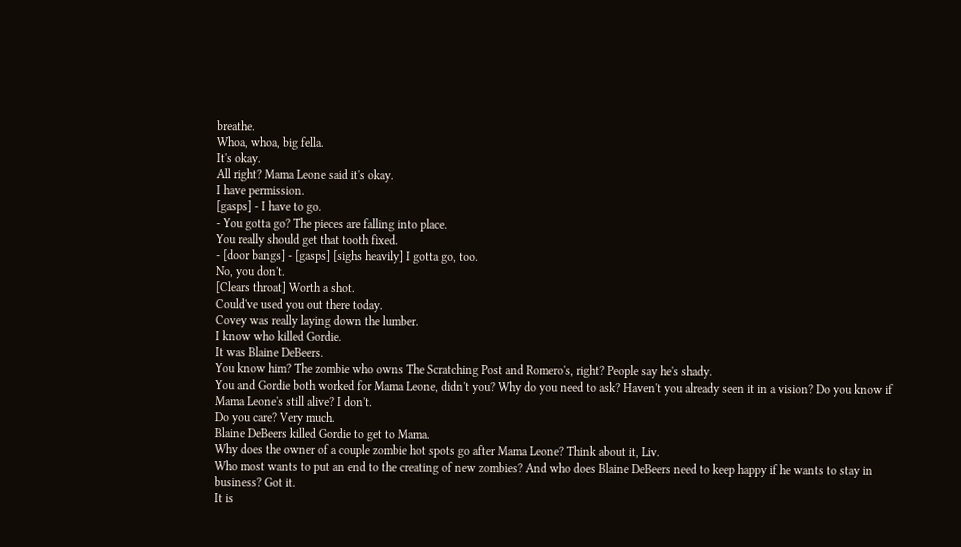breathe.
Whoa, whoa, big fella.
It's okay.
All right? Mama Leone said it's okay.
I have permission.
[gasps] - I have to go.
- You gotta go? The pieces are falling into place.
You really should get that tooth fixed.
- [door bangs] - [gasps] [sighs heavily] I gotta go, too.
No, you don't.
[Clears throat] Worth a shot.
Could've used you out there today.
Covey was really laying down the lumber.
I know who killed Gordie.
It was Blaine DeBeers.
You know him? The zombie who owns The Scratching Post and Romero's, right? People say he's shady.
You and Gordie both worked for Mama Leone, didn't you? Why do you need to ask? Haven't you already seen it in a vision? Do you know if Mama Leone's still alive? I don't.
Do you care? Very much.
Blaine DeBeers killed Gordie to get to Mama.
Why does the owner of a couple zombie hot spots go after Mama Leone? Think about it, Liv.
Who most wants to put an end to the creating of new zombies? And who does Blaine DeBeers need to keep happy if he wants to stay in business? Got it.
It is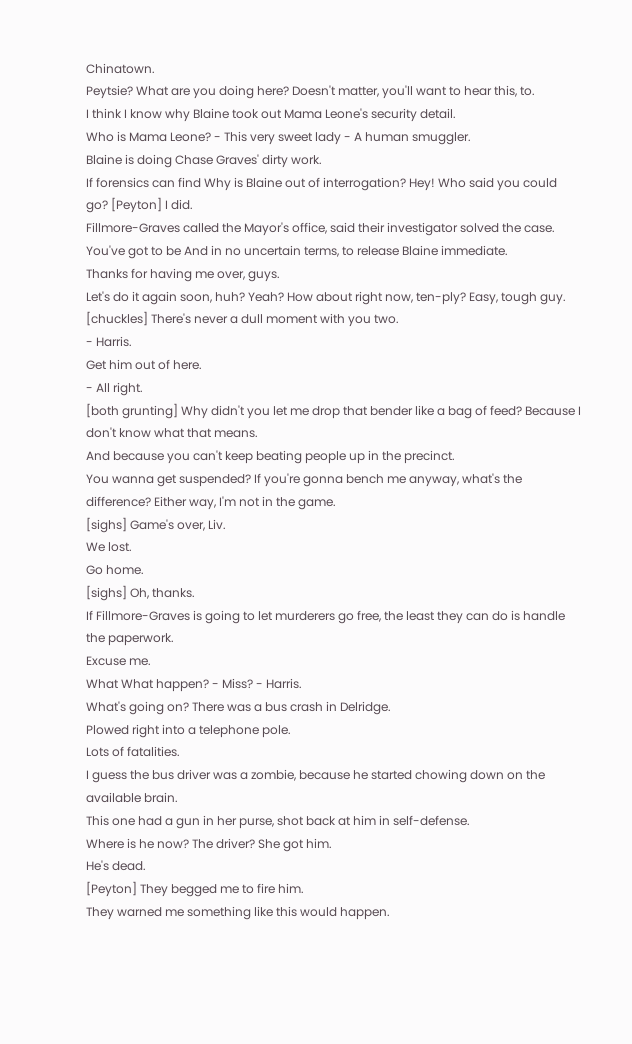Chinatown.
Peytsie? What are you doing here? Doesn't matter, you'll want to hear this, to.
I think I know why Blaine took out Mama Leone's security detail.
Who is Mama Leone? - This very sweet lady - A human smuggler.
Blaine is doing Chase Graves' dirty work.
If forensics can find Why is Blaine out of interrogation? Hey! Who said you could go? [Peyton] I did.
Fillmore-Graves called the Mayor's office, said their investigator solved the case.
You've got to be And in no uncertain terms, to release Blaine immediate.
Thanks for having me over, guys.
Let's do it again soon, huh? Yeah? How about right now, ten-ply? Easy, tough guy.
[chuckles] There's never a dull moment with you two.
- Harris.
Get him out of here.
- All right.
[both grunting] Why didn't you let me drop that bender like a bag of feed? Because I don't know what that means.
And because you can't keep beating people up in the precinct.
You wanna get suspended? If you're gonna bench me anyway, what's the difference? Either way, I'm not in the game.
[sighs] Game's over, Liv.
We lost.
Go home.
[sighs] Oh, thanks.
If Fillmore-Graves is going to let murderers go free, the least they can do is handle the paperwork.
Excuse me.
What What happen? - Miss? - Harris.
What's going on? There was a bus crash in Delridge.
Plowed right into a telephone pole.
Lots of fatalities.
I guess the bus driver was a zombie, because he started chowing down on the available brain.
This one had a gun in her purse, shot back at him in self-defense.
Where is he now? The driver? She got him.
He's dead.
[Peyton] They begged me to fire him.
They warned me something like this would happen.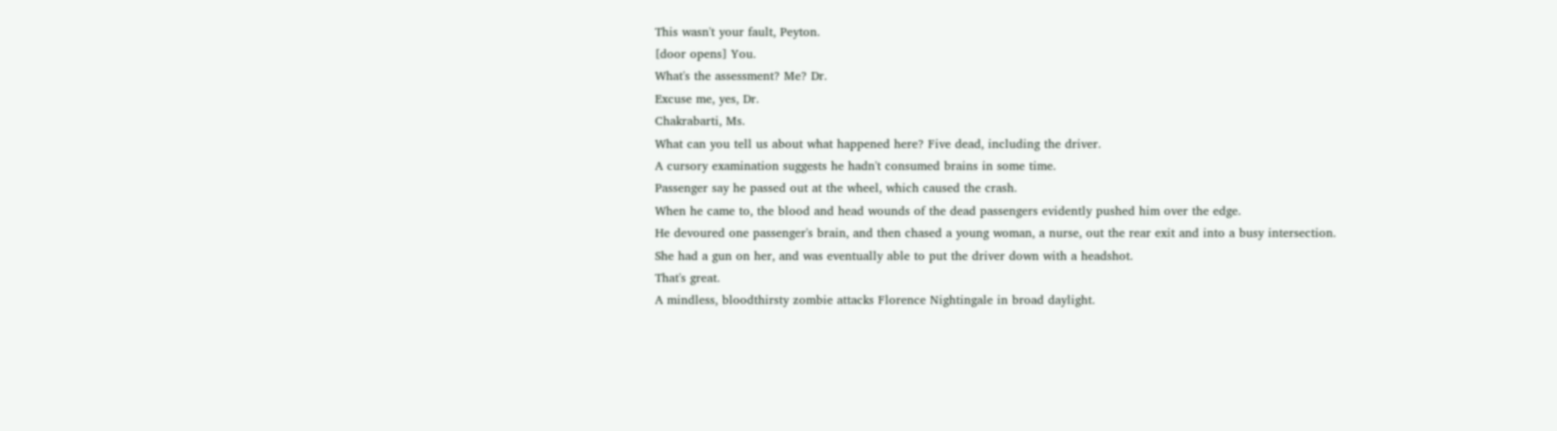This wasn't your fault, Peyton.
[door opens] You.
What's the assessment? Me? Dr.
Excuse me, yes, Dr.
Chakrabarti, Ms.
What can you tell us about what happened here? Five dead, including the driver.
A cursory examination suggests he hadn't consumed brains in some time.
Passenger say he passed out at the wheel, which caused the crash.
When he came to, the blood and head wounds of the dead passengers evidently pushed him over the edge.
He devoured one passenger's brain, and then chased a young woman, a nurse, out the rear exit and into a busy intersection.
She had a gun on her, and was eventually able to put the driver down with a headshot.
That's great.
A mindless, bloodthirsty zombie attacks Florence Nightingale in broad daylight.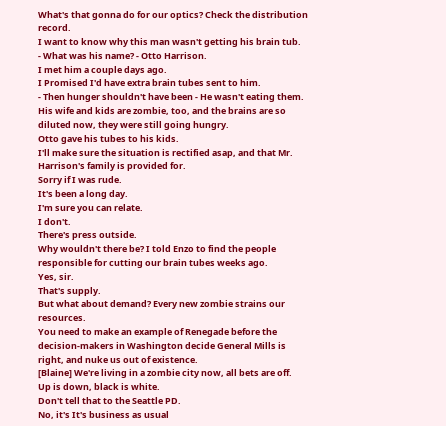What's that gonna do for our optics? Check the distribution record.
I want to know why this man wasn't getting his brain tub.
- What was his name? - Otto Harrison.
I met him a couple days ago.
I Promised I'd have extra brain tubes sent to him.
- Then hunger shouldn't have been - He wasn't eating them.
His wife and kids are zombie, too, and the brains are so diluted now, they were still going hungry.
Otto gave his tubes to his kids.
I'll make sure the situation is rectified asap, and that Mr.
Harrison's family is provided for.
Sorry if I was rude.
It's been a long day.
I'm sure you can relate.
I don't.
There's press outside.
Why wouldn't there be? I told Enzo to find the people responsible for cutting our brain tubes weeks ago.
Yes, sir.
That's supply.
But what about demand? Every new zombie strains our resources.
You need to make an example of Renegade before the decision-makers in Washington decide General Mills is right, and nuke us out of existence.
[Blaine] We're living in a zombie city now, all bets are off.
Up is down, black is white.
Don't tell that to the Seattle PD.
No, it's It's business as usual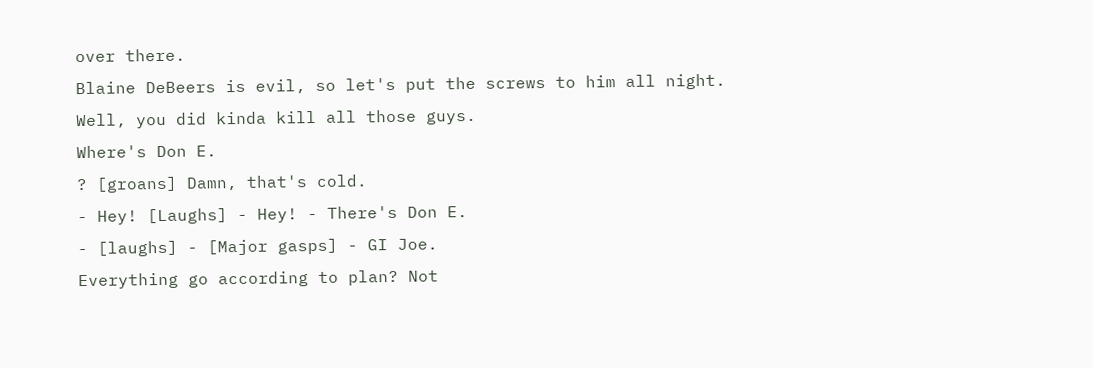over there.
Blaine DeBeers is evil, so let's put the screws to him all night.
Well, you did kinda kill all those guys.
Where's Don E.
? [groans] Damn, that's cold.
- Hey! [Laughs] - Hey! - There's Don E.
- [laughs] - [Major gasps] - GI Joe.
Everything go according to plan? Not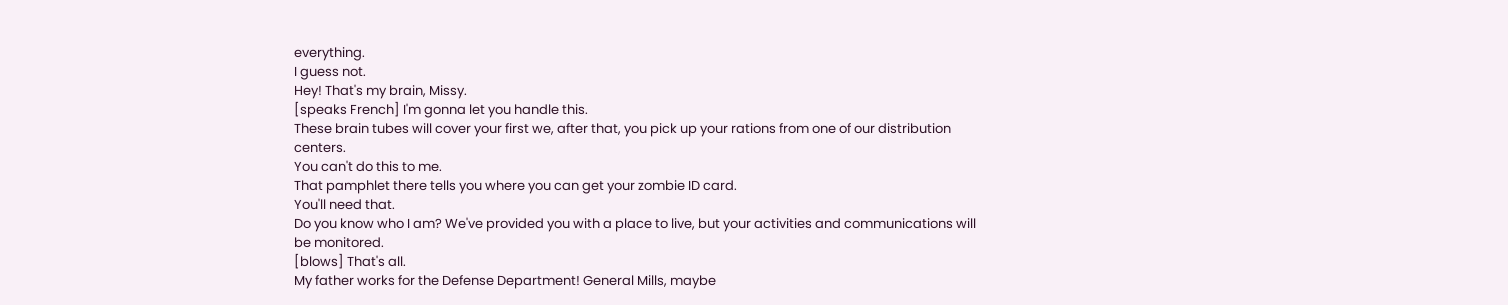everything.
I guess not.
Hey! That's my brain, Missy.
[speaks French] I'm gonna let you handle this.
These brain tubes will cover your first we, after that, you pick up your rations from one of our distribution centers.
You can't do this to me.
That pamphlet there tells you where you can get your zombie ID card.
You'll need that.
Do you know who I am? We've provided you with a place to live, but your activities and communications will be monitored.
[blows] That's all.
My father works for the Defense Department! General Mills, maybe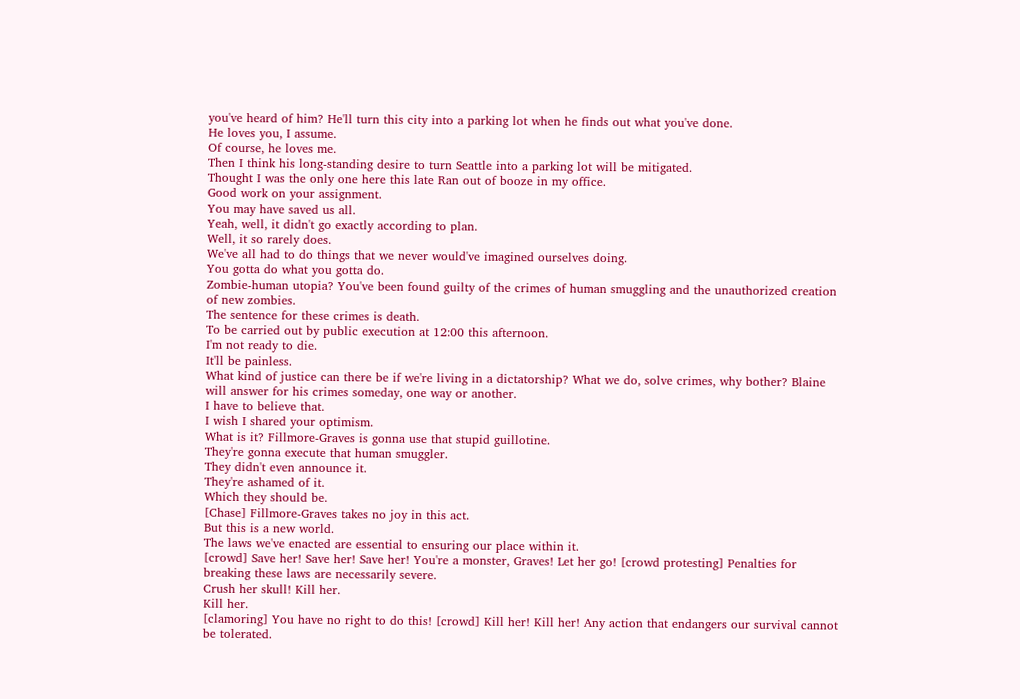you've heard of him? He'll turn this city into a parking lot when he finds out what you've done.
He loves you, I assume.
Of course, he loves me.
Then I think his long-standing desire to turn Seattle into a parking lot will be mitigated.
Thought I was the only one here this late Ran out of booze in my office.
Good work on your assignment.
You may have saved us all.
Yeah, well, it didn't go exactly according to plan.
Well, it so rarely does.
We've all had to do things that we never would've imagined ourselves doing.
You gotta do what you gotta do.
Zombie-human utopia? You've been found guilty of the crimes of human smuggling and the unauthorized creation of new zombies.
The sentence for these crimes is death.
To be carried out by public execution at 12:00 this afternoon.
I'm not ready to die.
It'll be painless.
What kind of justice can there be if we're living in a dictatorship? What we do, solve crimes, why bother? Blaine will answer for his crimes someday, one way or another.
I have to believe that.
I wish I shared your optimism.
What is it? Fillmore-Graves is gonna use that stupid guillotine.
They're gonna execute that human smuggler.
They didn't even announce it.
They're ashamed of it.
Which they should be.
[Chase] Fillmore-Graves takes no joy in this act.
But this is a new world.
The laws we've enacted are essential to ensuring our place within it.
[crowd] Save her! Save her! Save her! You're a monster, Graves! Let her go! [crowd protesting] Penalties for breaking these laws are necessarily severe.
Crush her skull! Kill her.
Kill her.
[clamoring] You have no right to do this! [crowd] Kill her! Kill her! Any action that endangers our survival cannot be tolerated.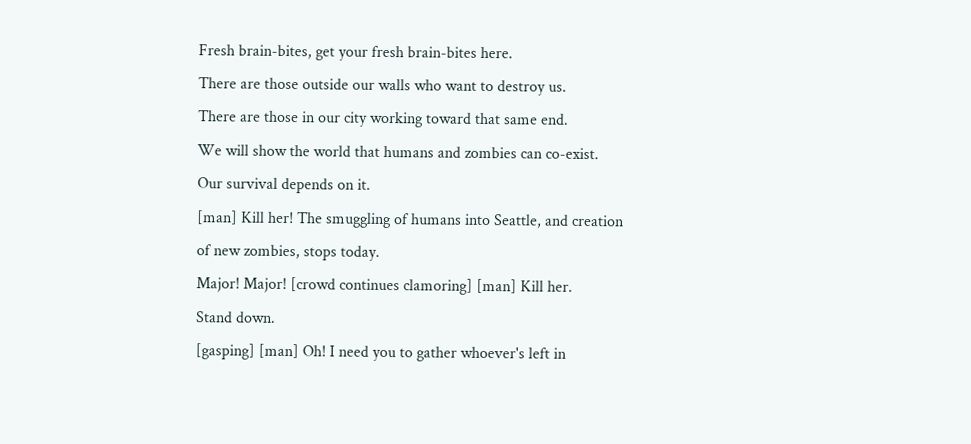Fresh brain-bites, get your fresh brain-bites here.
There are those outside our walls who want to destroy us.
There are those in our city working toward that same end.
We will show the world that humans and zombies can co-exist.
Our survival depends on it.
[man] Kill her! The smuggling of humans into Seattle, and creation of new zombies, stops today.
Major! Major! [crowd continues clamoring] [man] Kill her.
Stand down.
[gasping] [man] Oh! I need you to gather whoever's left in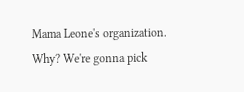Mama Leone's organization.
Why? We're gonna pick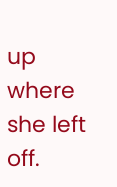up where she left off.